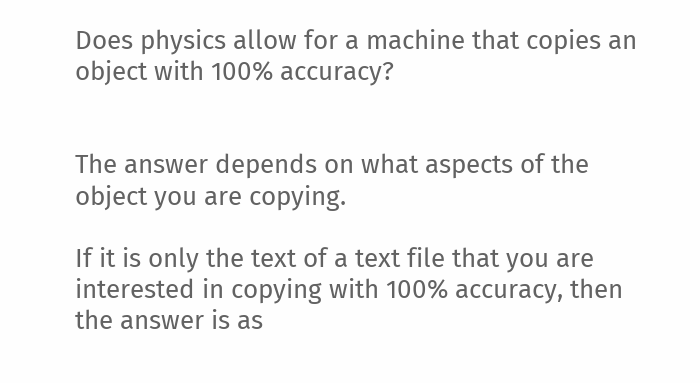Does physics allow for a machine that copies an object with 100% accuracy?


The answer depends on what aspects of the object you are copying.

If it is only the text of a text file that you are interested in copying with 100% accuracy, then the answer is as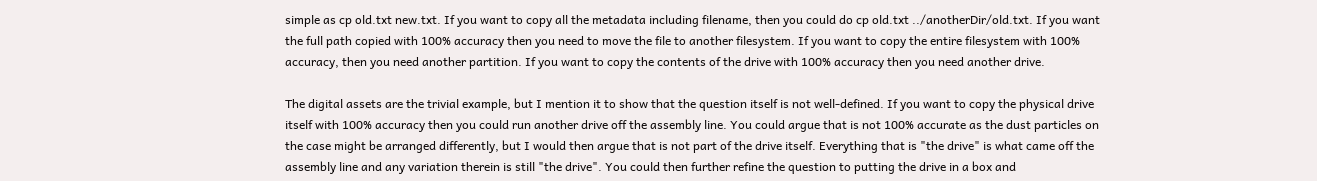simple as cp old.txt new.txt. If you want to copy all the metadata including filename, then you could do cp old.txt ../anotherDir/old.txt. If you want the full path copied with 100% accuracy then you need to move the file to another filesystem. If you want to copy the entire filesystem with 100% accuracy, then you need another partition. If you want to copy the contents of the drive with 100% accuracy then you need another drive.

The digital assets are the trivial example, but I mention it to show that the question itself is not well-defined. If you want to copy the physical drive itself with 100% accuracy then you could run another drive off the assembly line. You could argue that is not 100% accurate as the dust particles on the case might be arranged differently, but I would then argue that is not part of the drive itself. Everything that is "the drive" is what came off the assembly line and any variation therein is still "the drive". You could then further refine the question to putting the drive in a box and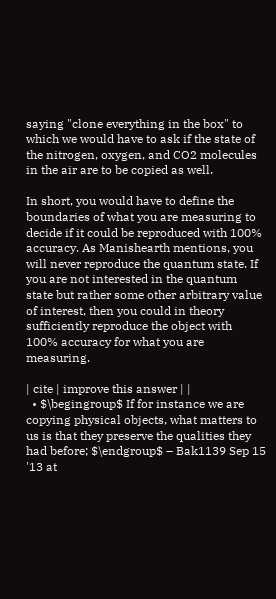saying "clone everything in the box" to which we would have to ask if the state of the nitrogen, oxygen, and CO2 molecules in the air are to be copied as well.

In short, you would have to define the boundaries of what you are measuring to decide if it could be reproduced with 100% accuracy. As Manishearth mentions, you will never reproduce the quantum state. If you are not interested in the quantum state but rather some other arbitrary value of interest, then you could in theory sufficiently reproduce the object with 100% accuracy for what you are measuring.

| cite | improve this answer | |
  • $\begingroup$ If for instance we are copying physical objects, what matters to us is that they preserve the qualities they had before; $\endgroup$ – Bak1139 Sep 15 '13 at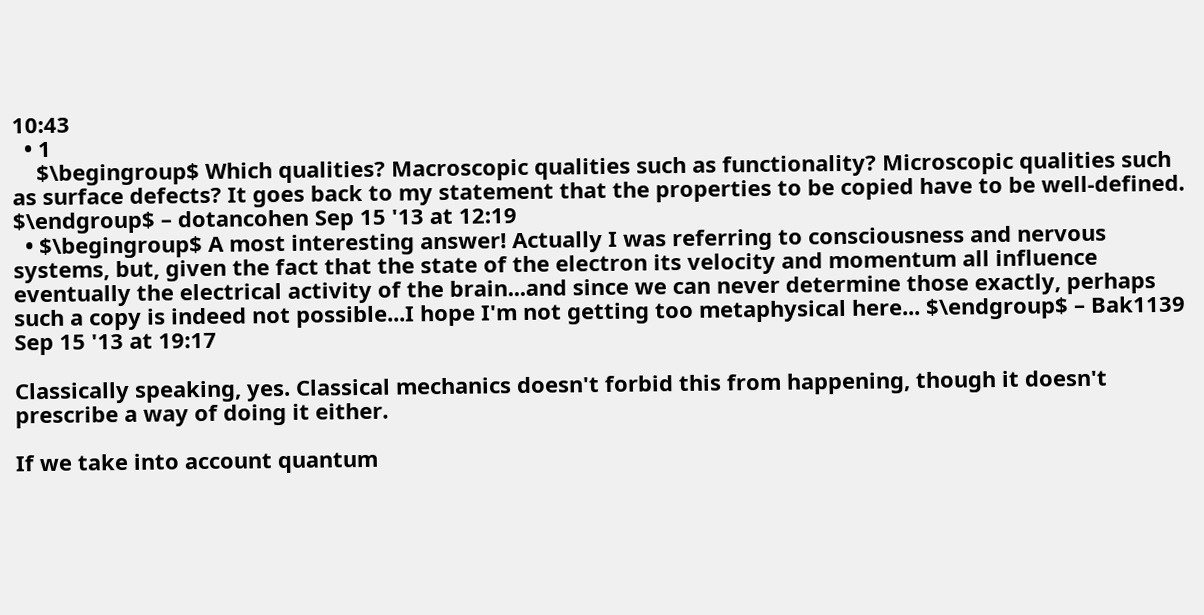10:43
  • 1
    $\begingroup$ Which qualities? Macroscopic qualities such as functionality? Microscopic qualities such as surface defects? It goes back to my statement that the properties to be copied have to be well-defined. $\endgroup$ – dotancohen Sep 15 '13 at 12:19
  • $\begingroup$ A most interesting answer! Actually I was referring to consciousness and nervous systems, but, given the fact that the state of the electron its velocity and momentum all influence eventually the electrical activity of the brain...and since we can never determine those exactly, perhaps such a copy is indeed not possible...I hope I'm not getting too metaphysical here... $\endgroup$ – Bak1139 Sep 15 '13 at 19:17

Classically speaking, yes. Classical mechanics doesn't forbid this from happening, though it doesn't prescribe a way of doing it either.

If we take into account quantum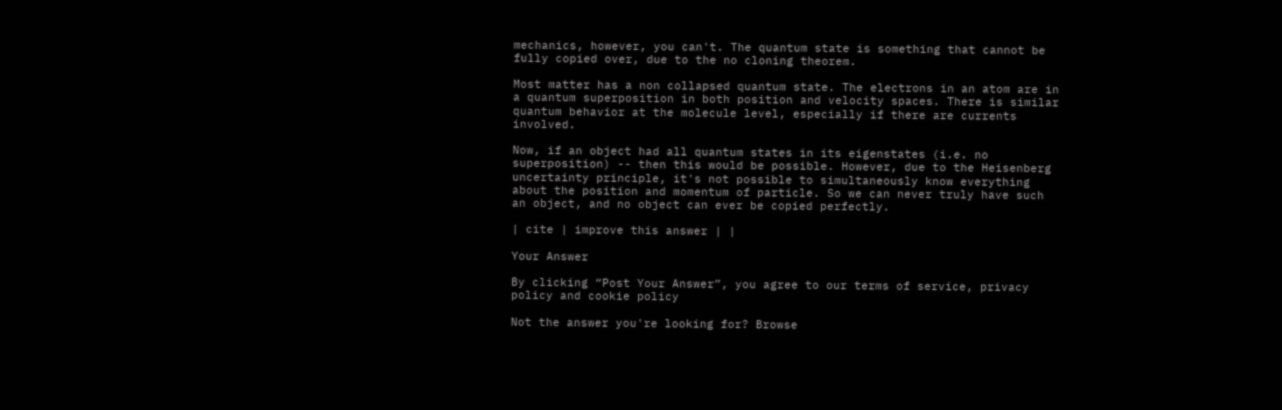mechanics, however, you can't. The quantum state is something that cannot be fully copied over, due to the no cloning theorem.

Most matter has a non collapsed quantum state. The electrons in an atom are in a quantum superposition in both position and velocity spaces. There is similar quantum behavior at the molecule level, especially if there are currents involved.

Now, if an object had all quantum states in its eigenstates (i.e. no superposition) -- then this would be possible. However, due to the Heisenberg uncertainty principle, it's not possible to simultaneously know everything about the position and momentum of particle. So we can never truly have such an object, and no object can ever be copied perfectly.

| cite | improve this answer | |

Your Answer

By clicking “Post Your Answer”, you agree to our terms of service, privacy policy and cookie policy

Not the answer you're looking for? Browse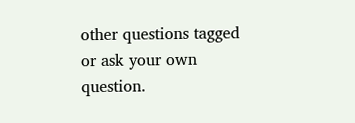other questions tagged or ask your own question.